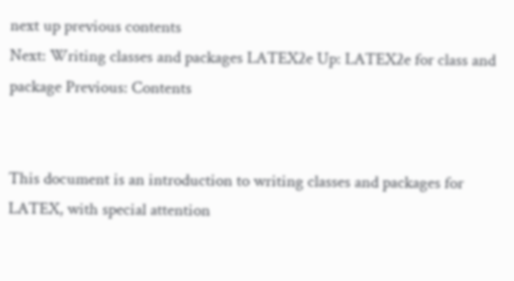next up previous contents
Next: Writing classes and packages LATEX2e Up: LATEX2e for class and package Previous: Contents


This document is an introduction to writing classes and packages for LATEX, with special attention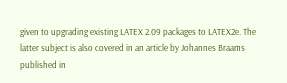given to upgrading existing LATEX 2.09 packages to LATEX2e. The latter subject is also covered in an article by Johannes Braams published in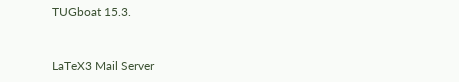TUGboat 15.3.


LaTeX3 Mail Server